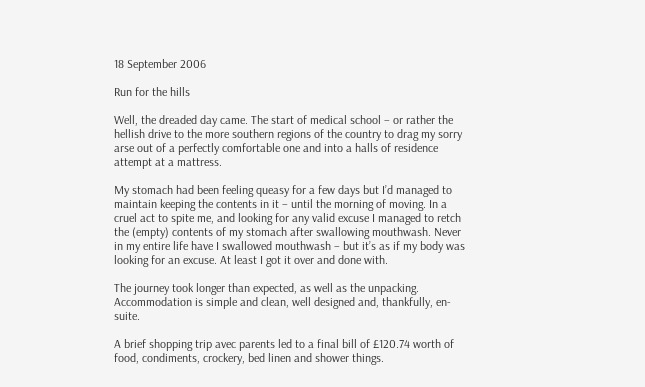18 September 2006

Run for the hills

Well, the dreaded day came. The start of medical school – or rather the hellish drive to the more southern regions of the country to drag my sorry arse out of a perfectly comfortable one and into a halls of residence attempt at a mattress.

My stomach had been feeling queasy for a few days but I’d managed to maintain keeping the contents in it – until the morning of moving. In a cruel act to spite me, and looking for any valid excuse I managed to retch the (empty) contents of my stomach after swallowing mouthwash. Never in my entire life have I swallowed mouthwash – but it’s as if my body was looking for an excuse. At least I got it over and done with.

The journey took longer than expected, as well as the unpacking. Accommodation is simple and clean, well designed and, thankfully, en-suite.

A brief shopping trip avec parents led to a final bill of £120.74 worth of food, condiments, crockery, bed linen and shower things.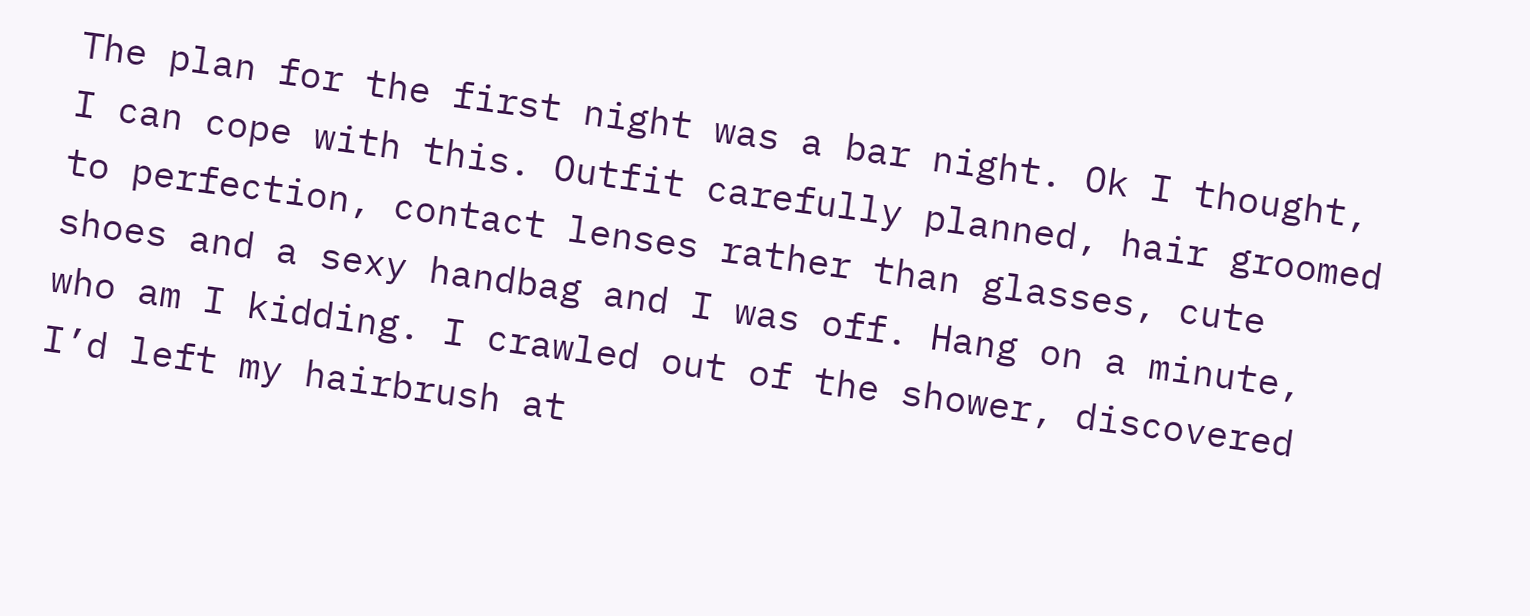The plan for the first night was a bar night. Ok I thought, I can cope with this. Outfit carefully planned, hair groomed to perfection, contact lenses rather than glasses, cute shoes and a sexy handbag and I was off. Hang on a minute, who am I kidding. I crawled out of the shower, discovered I’d left my hairbrush at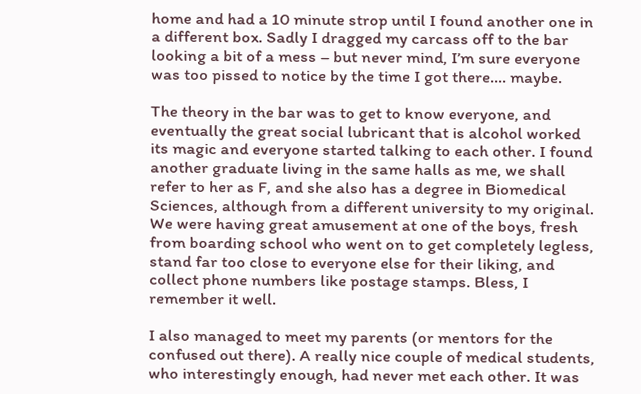home and had a 10 minute strop until I found another one in a different box. Sadly I dragged my carcass off to the bar looking a bit of a mess – but never mind, I’m sure everyone was too pissed to notice by the time I got there…. maybe.

The theory in the bar was to get to know everyone, and eventually the great social lubricant that is alcohol worked its magic and everyone started talking to each other. I found another graduate living in the same halls as me, we shall refer to her as F, and she also has a degree in Biomedical Sciences, although from a different university to my original. We were having great amusement at one of the boys, fresh from boarding school who went on to get completely legless, stand far too close to everyone else for their liking, and collect phone numbers like postage stamps. Bless, I remember it well.

I also managed to meet my parents (or mentors for the confused out there). A really nice couple of medical students, who interestingly enough, had never met each other. It was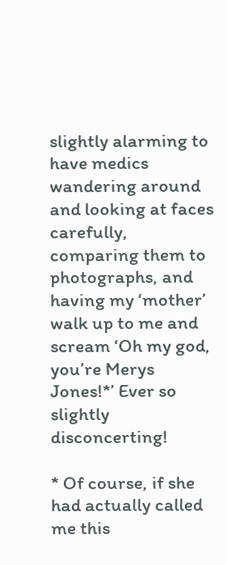slightly alarming to have medics wandering around and looking at faces carefully, comparing them to photographs, and having my ‘mother’ walk up to me and scream ‘Oh my god, you’re Merys Jones!*’ Ever so slightly disconcerting!

* Of course, if she had actually called me this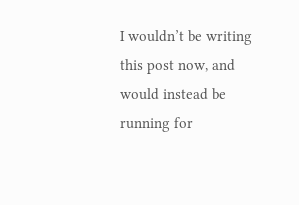I wouldn’t be writing this post now, and would instead be running for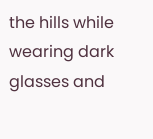the hills while wearing dark glasses and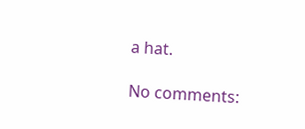a hat.

No comments: